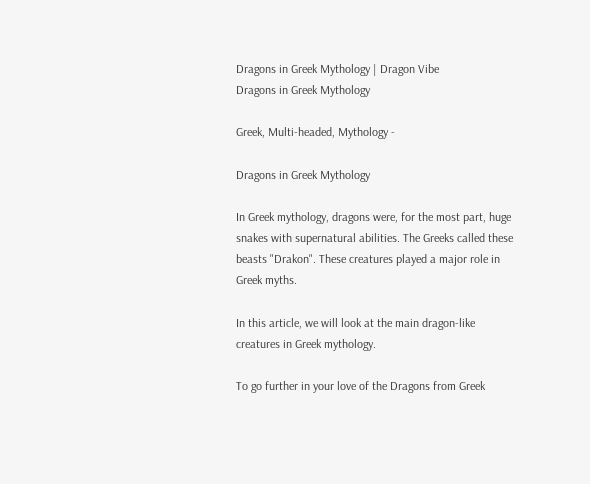Dragons in Greek Mythology | Dragon Vibe
Dragons in Greek Mythology

Greek, Multi-headed, Mythology -

Dragons in Greek Mythology

In Greek mythology, dragons were, for the most part, huge snakes with supernatural abilities. The Greeks called these beasts "Drakon". These creatures played a major role in Greek myths.

In this article, we will look at the main dragon-like creatures in Greek mythology.

To go further in your love of the Dragons from Greek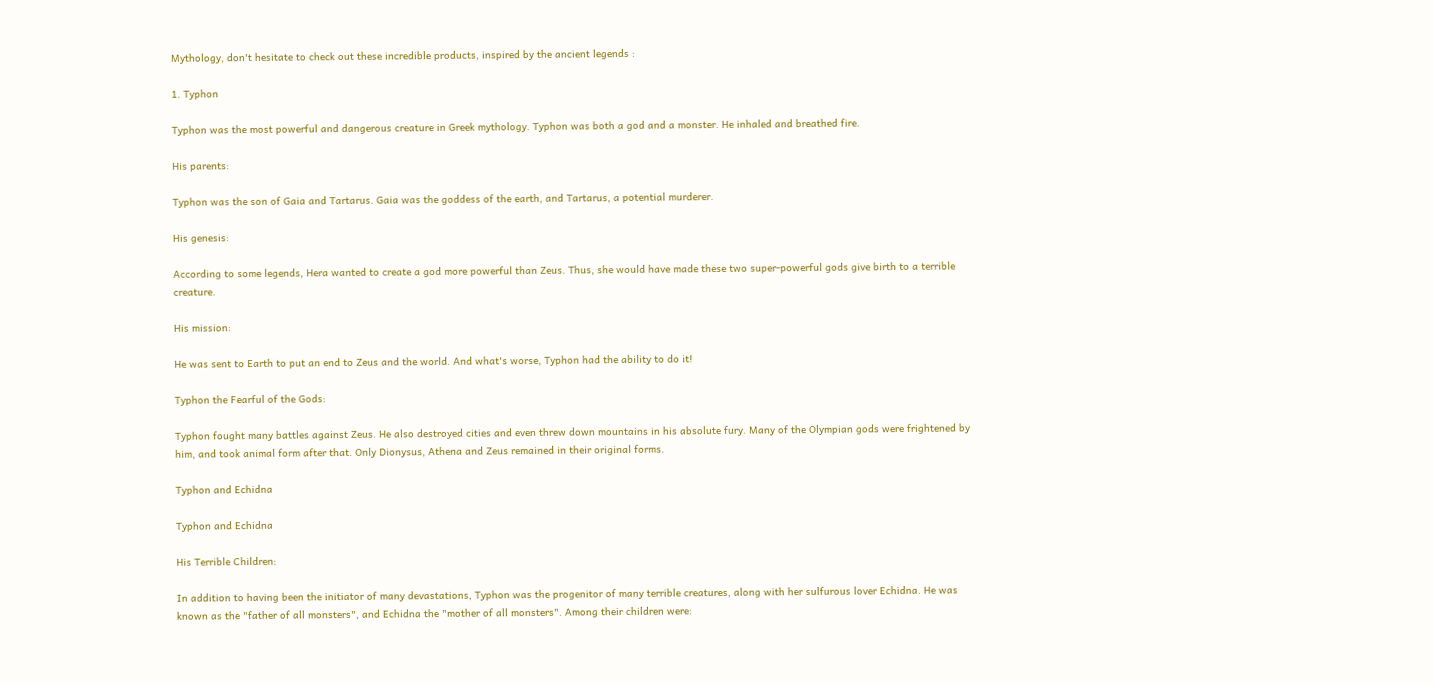Mythology, don't hesitate to check out these incredible products, inspired by the ancient legends :

1. Typhon

Typhon was the most powerful and dangerous creature in Greek mythology. Typhon was both a god and a monster. He inhaled and breathed fire.

His parents:

Typhon was the son of Gaia and Tartarus. Gaia was the goddess of the earth, and Tartarus, a potential murderer.

His genesis:

According to some legends, Hera wanted to create a god more powerful than Zeus. Thus, she would have made these two super-powerful gods give birth to a terrible creature.

His mission:

He was sent to Earth to put an end to Zeus and the world. And what's worse, Typhon had the ability to do it!

Typhon the Fearful of the Gods:

Typhon fought many battles against Zeus. He also destroyed cities and even threw down mountains in his absolute fury. Many of the Olympian gods were frightened by him, and took animal form after that. Only Dionysus, Athena and Zeus remained in their original forms.

Typhon and Echidna

Typhon and Echidna

His Terrible Children:

In addition to having been the initiator of many devastations, Typhon was the progenitor of many terrible creatures, along with her sulfurous lover Echidna. He was known as the "father of all monsters", and Echidna the "mother of all monsters". Among their children were: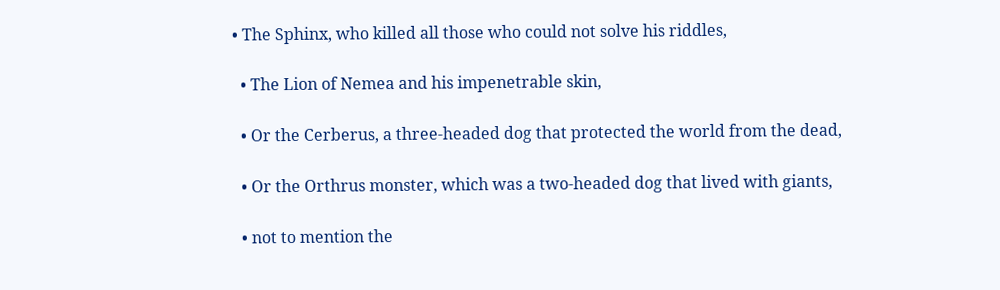• The Sphinx, who killed all those who could not solve his riddles,

  • The Lion of Nemea and his impenetrable skin,

  • Or the Cerberus, a three-headed dog that protected the world from the dead,

  • Or the Orthrus monster, which was a two-headed dog that lived with giants,

  • not to mention the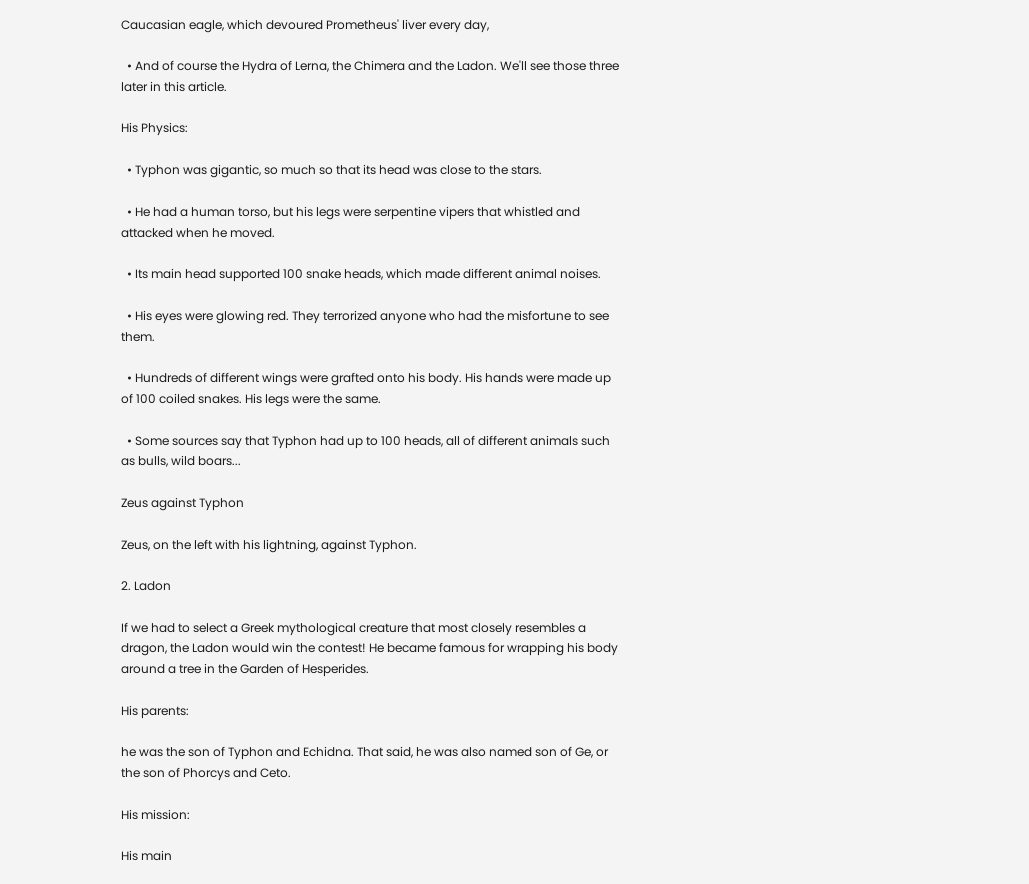Caucasian eagle, which devoured Prometheus' liver every day,

  • And of course the Hydra of Lerna, the Chimera and the Ladon. We'll see those three later in this article.

His Physics:

  • Typhon was gigantic, so much so that its head was close to the stars.

  • He had a human torso, but his legs were serpentine vipers that whistled and attacked when he moved.

  • Its main head supported 100 snake heads, which made different animal noises.

  • His eyes were glowing red. They terrorized anyone who had the misfortune to see them.

  • Hundreds of different wings were grafted onto his body. His hands were made up of 100 coiled snakes. His legs were the same.

  • Some sources say that Typhon had up to 100 heads, all of different animals such as bulls, wild boars...

Zeus against Typhon

Zeus, on the left with his lightning, against Typhon.

2. Ladon

If we had to select a Greek mythological creature that most closely resembles a dragon, the Ladon would win the contest! He became famous for wrapping his body around a tree in the Garden of Hesperides.

His parents:

he was the son of Typhon and Echidna. That said, he was also named son of Ge, or the son of Phorcys and Ceto.

His mission:

His main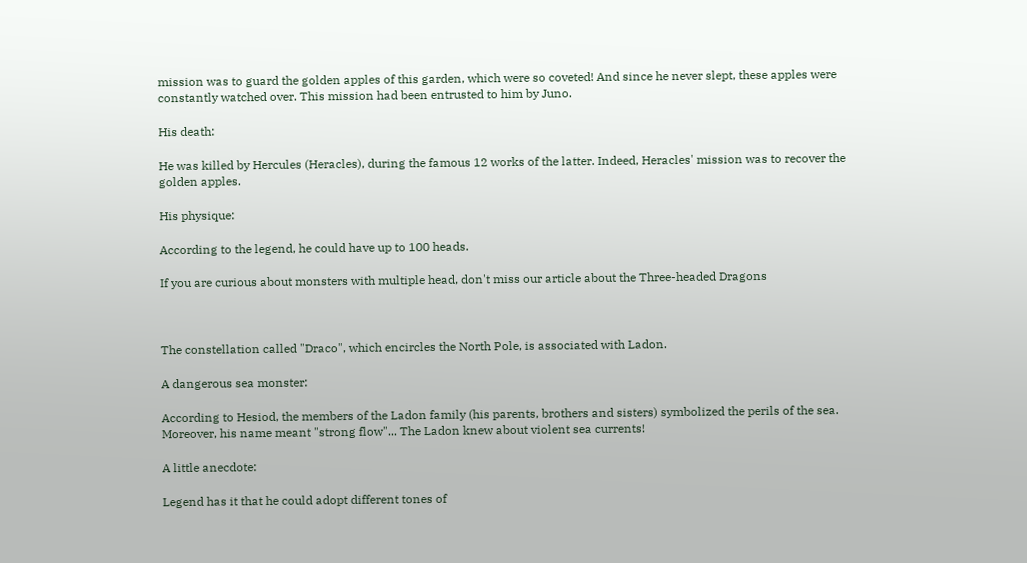mission was to guard the golden apples of this garden, which were so coveted! And since he never slept, these apples were constantly watched over. This mission had been entrusted to him by Juno.

His death:

He was killed by Hercules (Heracles), during the famous 12 works of the latter. Indeed, Heracles' mission was to recover the golden apples.

His physique:

According to the legend, he could have up to 100 heads.

If you are curious about monsters with multiple head, don't miss our article about the Three-headed Dragons



The constellation called "Draco", which encircles the North Pole, is associated with Ladon.

A dangerous sea monster:

According to Hesiod, the members of the Ladon family (his parents, brothers and sisters) symbolized the perils of the sea. Moreover, his name meant "strong flow"... The Ladon knew about violent sea currents!

A little anecdote:

Legend has it that he could adopt different tones of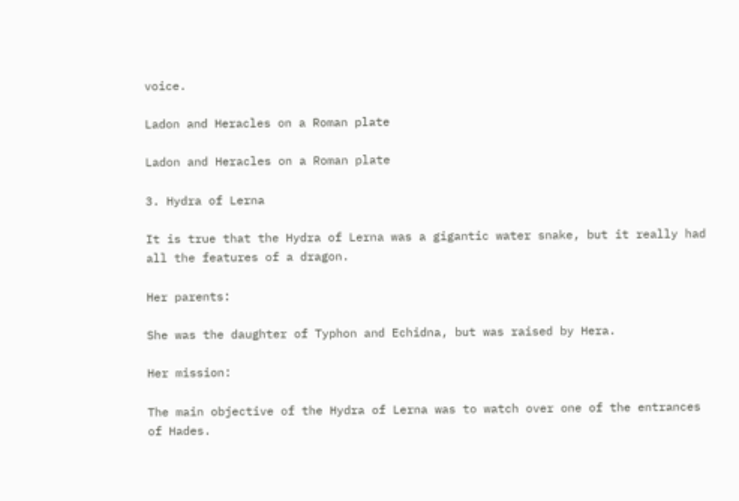voice.

Ladon and Heracles on a Roman plate

Ladon and Heracles on a Roman plate

3. Hydra of Lerna

It is true that the Hydra of Lerna was a gigantic water snake, but it really had all the features of a dragon.

Her parents:

She was the daughter of Typhon and Echidna, but was raised by Hera.

Her mission:

The main objective of the Hydra of Lerna was to watch over one of the entrances of Hades.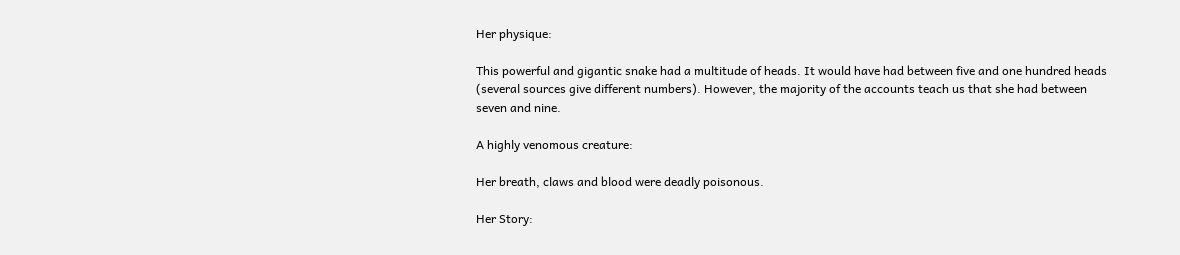Her physique:

This powerful and gigantic snake had a multitude of heads. It would have had between five and one hundred heads (several sources give different numbers). However, the majority of the accounts teach us that she had between seven and nine.

A highly venomous creature:

Her breath, claws and blood were deadly poisonous.

Her Story: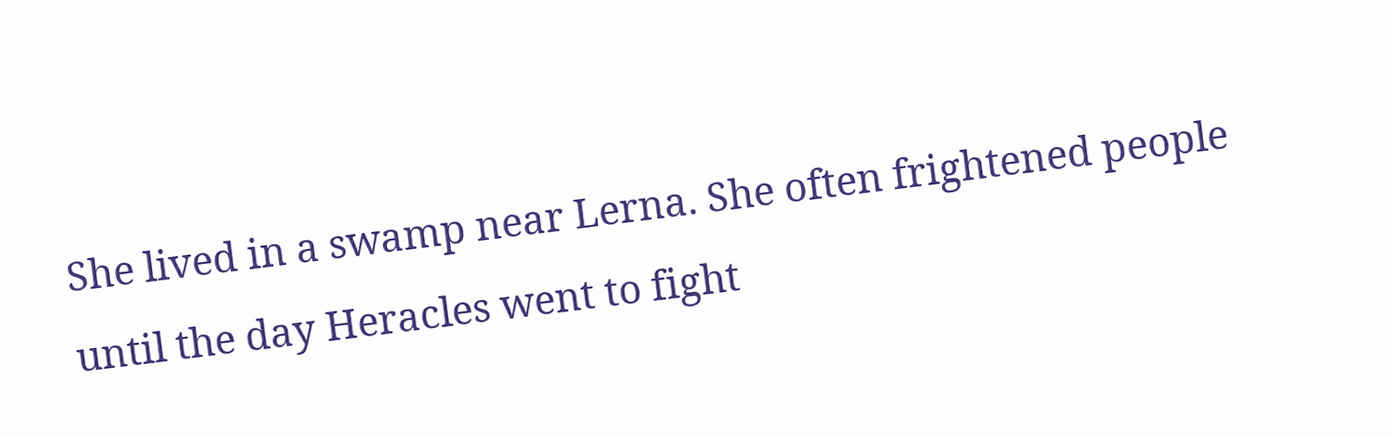She lived in a swamp near Lerna. She often frightened people until the day Heracles went to fight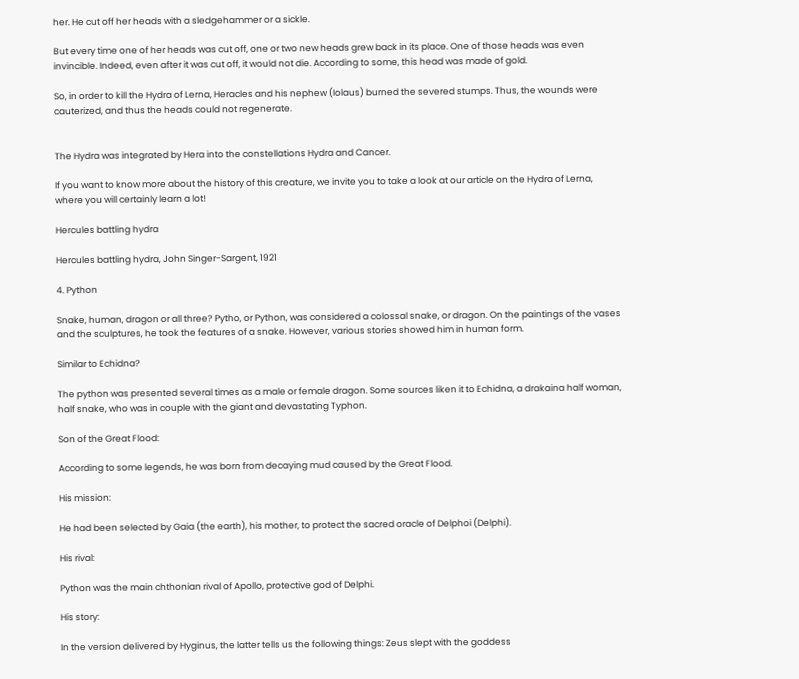her. He cut off her heads with a sledgehammer or a sickle.

But every time one of her heads was cut off, one or two new heads grew back in its place. One of those heads was even invincible. Indeed, even after it was cut off, it would not die. According to some, this head was made of gold.

So, in order to kill the Hydra of Lerna, Heracles and his nephew (Iolaus) burned the severed stumps. Thus, the wounds were cauterized, and thus the heads could not regenerate.


The Hydra was integrated by Hera into the constellations Hydra and Cancer.

If you want to know more about the history of this creature, we invite you to take a look at our article on the Hydra of Lerna, where you will certainly learn a lot!

Hercules battling hydra

Hercules battling hydra, John Singer-Sargent, 1921

4. Python

Snake, human, dragon or all three? Pytho, or Python, was considered a colossal snake, or dragon. On the paintings of the vases and the sculptures, he took the features of a snake. However, various stories showed him in human form.

Similar to Echidna?

The python was presented several times as a male or female dragon. Some sources liken it to Echidna, a drakaina half woman, half snake, who was in couple with the giant and devastating Typhon.

Son of the Great Flood:

According to some legends, he was born from decaying mud caused by the Great Flood.

His mission:

He had been selected by Gaia (the earth), his mother, to protect the sacred oracle of Delphoi (Delphi).

His rival:

Python was the main chthonian rival of Apollo, protective god of Delphi.

His story:

In the version delivered by Hyginus, the latter tells us the following things: Zeus slept with the goddess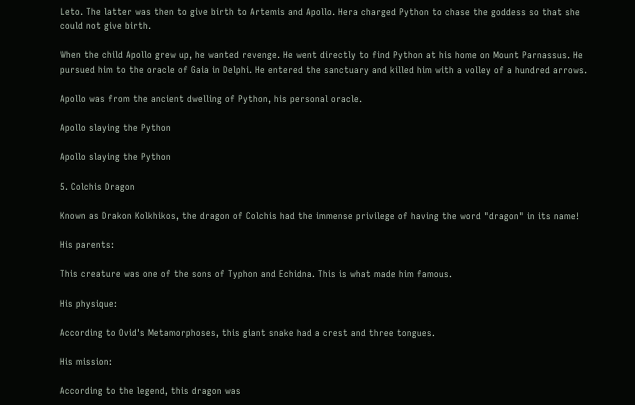Leto. The latter was then to give birth to Artemis and Apollo. Hera charged Python to chase the goddess so that she could not give birth.

When the child Apollo grew up, he wanted revenge. He went directly to find Python at his home on Mount Parnassus. He pursued him to the oracle of Gaia in Delphi. He entered the sanctuary and killed him with a volley of a hundred arrows.

Apollo was from the ancient dwelling of Python, his personal oracle.

Apollo slaying the Python

Apollo slaying the Python

5. Colchis Dragon

Known as Drakon Kolkhikos, the dragon of Colchis had the immense privilege of having the word "dragon" in its name!

His parents:

This creature was one of the sons of Typhon and Echidna. This is what made him famous.

His physique:

According to Ovid's Metamorphoses, this giant snake had a crest and three tongues.

His mission:

According to the legend, this dragon was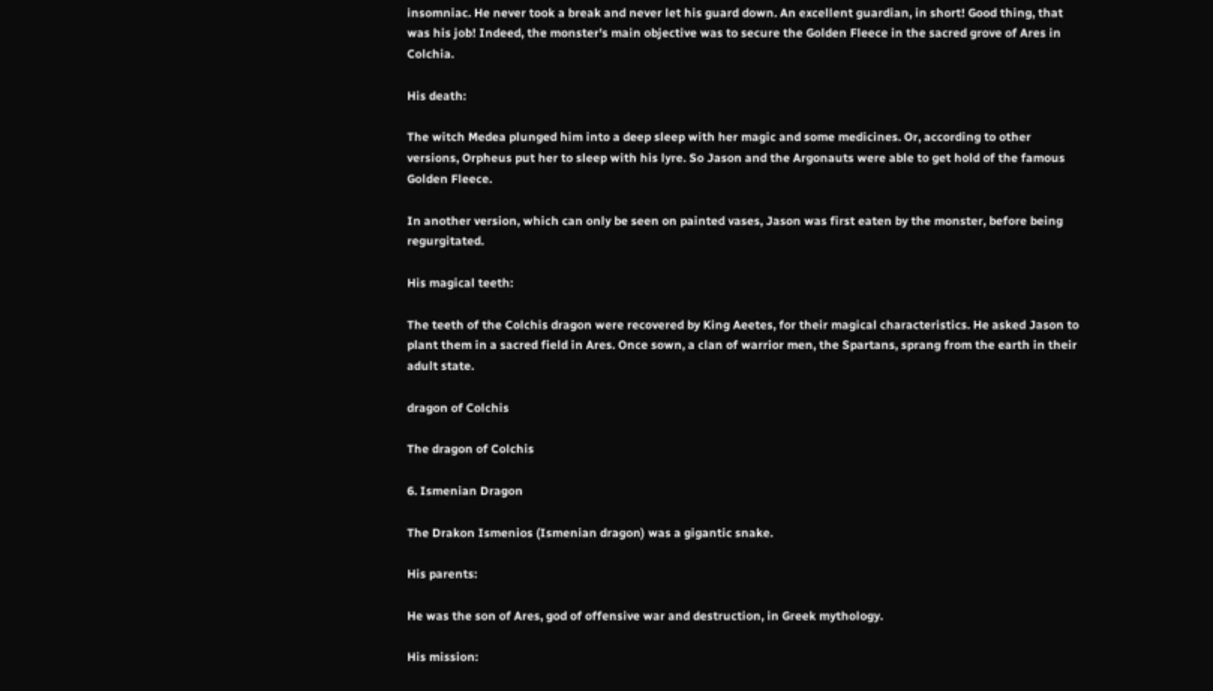insomniac. He never took a break and never let his guard down. An excellent guardian, in short! Good thing, that was his job! Indeed, the monster's main objective was to secure the Golden Fleece in the sacred grove of Ares in Colchia.

His death:

The witch Medea plunged him into a deep sleep with her magic and some medicines. Or, according to other versions, Orpheus put her to sleep with his lyre. So Jason and the Argonauts were able to get hold of the famous Golden Fleece.

In another version, which can only be seen on painted vases, Jason was first eaten by the monster, before being regurgitated.

His magical teeth:

The teeth of the Colchis dragon were recovered by King Aeetes, for their magical characteristics. He asked Jason to plant them in a sacred field in Ares. Once sown, a clan of warrior men, the Spartans, sprang from the earth in their adult state.

dragon of Colchis

The dragon of Colchis

6. Ismenian Dragon

The Drakon Ismenios (Ismenian dragon) was a gigantic snake.

His parents:

He was the son of Ares, god of offensive war and destruction, in Greek mythology.

His mission: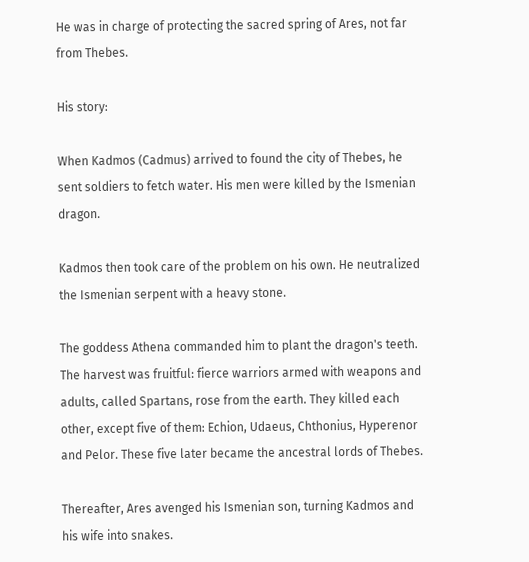He was in charge of protecting the sacred spring of Ares, not far from Thebes.

His story:

When Kadmos (Cadmus) arrived to found the city of Thebes, he sent soldiers to fetch water. His men were killed by the Ismenian dragon.

Kadmos then took care of the problem on his own. He neutralized the Ismenian serpent with a heavy stone.

The goddess Athena commanded him to plant the dragon's teeth. The harvest was fruitful: fierce warriors armed with weapons and adults, called Spartans, rose from the earth. They killed each other, except five of them: Echion, Udaeus, Chthonius, Hyperenor and Pelor. These five later became the ancestral lords of Thebes.

Thereafter, Ares avenged his Ismenian son, turning Kadmos and his wife into snakes.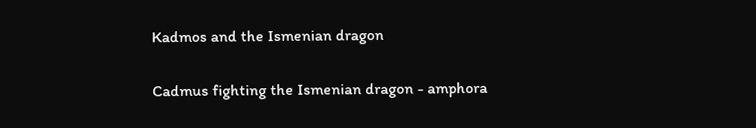Kadmos and the Ismenian dragon

Cadmus fighting the Ismenian dragon - amphora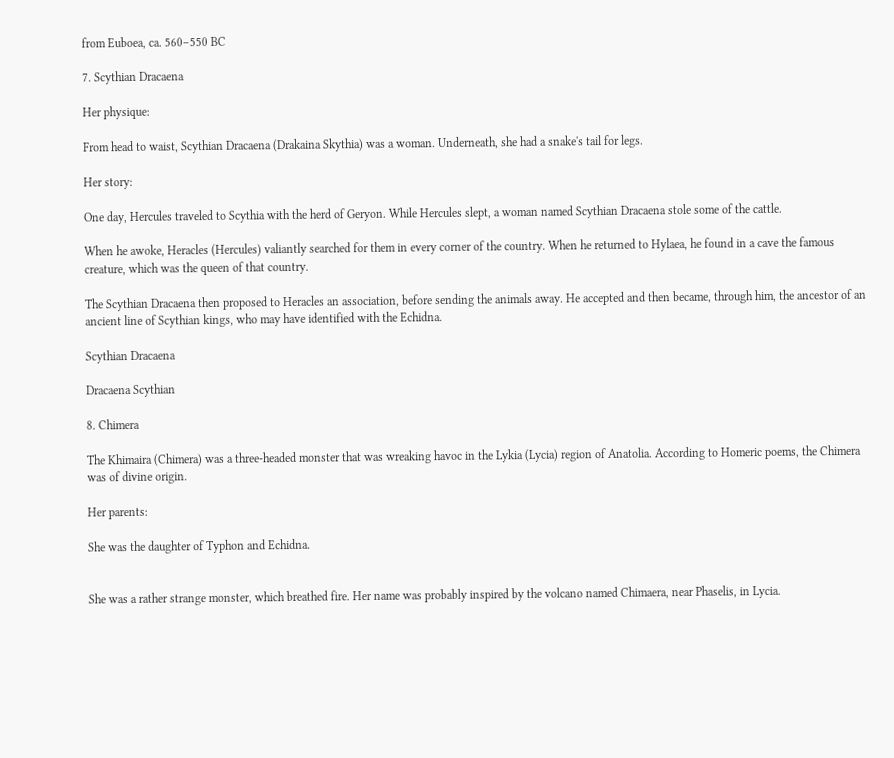from Euboea, ca. 560–550 BC

7. Scythian Dracaena

Her physique:

From head to waist, Scythian Dracaena (Drakaina Skythia) was a woman. Underneath, she had a snake's tail for legs.

Her story:

One day, Hercules traveled to Scythia with the herd of Geryon. While Hercules slept, a woman named Scythian Dracaena stole some of the cattle.

When he awoke, Heracles (Hercules) valiantly searched for them in every corner of the country. When he returned to Hylaea, he found in a cave the famous creature, which was the queen of that country.

The Scythian Dracaena then proposed to Heracles an association, before sending the animals away. He accepted and then became, through him, the ancestor of an ancient line of Scythian kings, who may have identified with the Echidna.

Scythian Dracaena

Dracaena Scythian

8. Chimera

The Khimaira (Chimera) was a three-headed monster that was wreaking havoc in the Lykia (Lycia) region of Anatolia. According to Homeric poems, the Chimera was of divine origin.

Her parents:

She was the daughter of Typhon and Echidna.


She was a rather strange monster, which breathed fire. Her name was probably inspired by the volcano named Chimaera, near Phaselis, in Lycia.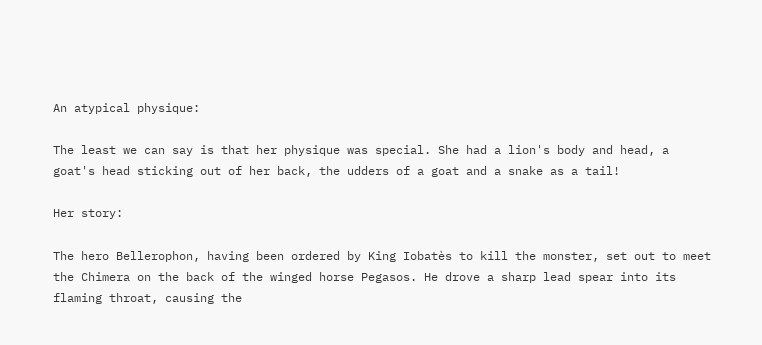An atypical physique:

The least we can say is that her physique was special. She had a lion's body and head, a goat's head sticking out of her back, the udders of a goat and a snake as a tail!

Her story:

The hero Bellerophon, having been ordered by King Iobatès to kill the monster, set out to meet the Chimera on the back of the winged horse Pegasos. He drove a sharp lead spear into its flaming throat, causing the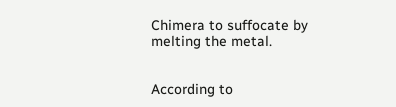Chimera to suffocate by melting the metal.


According to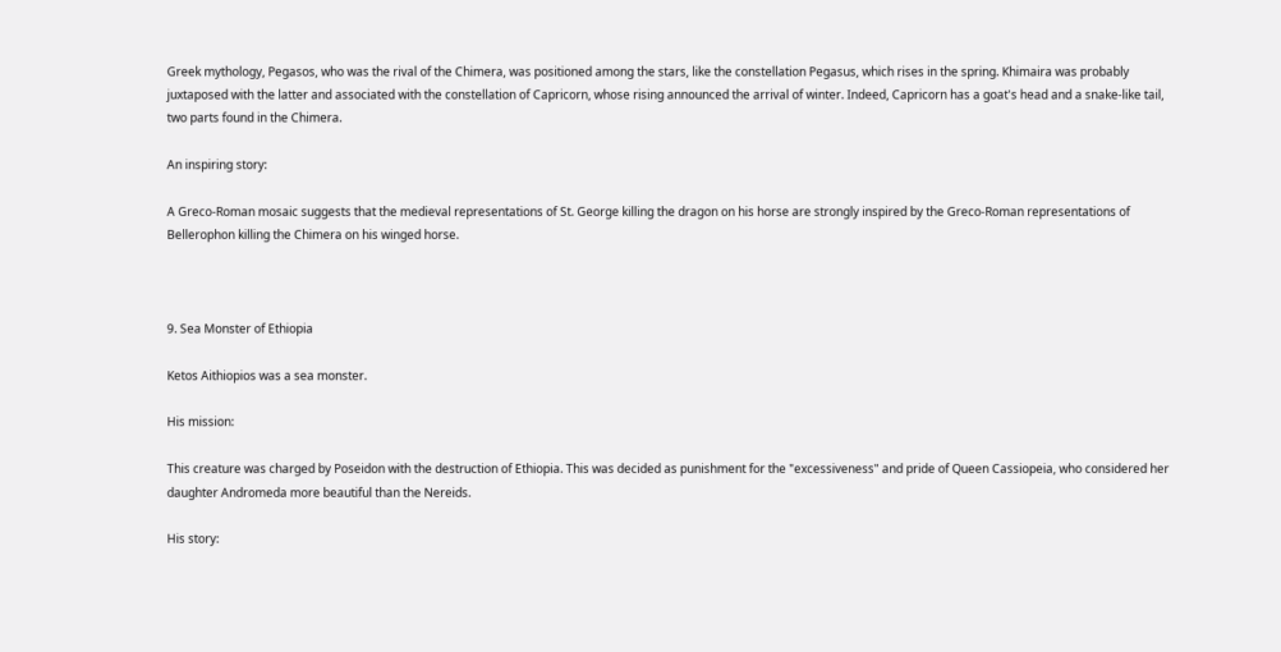Greek mythology, Pegasos, who was the rival of the Chimera, was positioned among the stars, like the constellation Pegasus, which rises in the spring. Khimaira was probably juxtaposed with the latter and associated with the constellation of Capricorn, whose rising announced the arrival of winter. Indeed, Capricorn has a goat's head and a snake-like tail, two parts found in the Chimera.

An inspiring story:

A Greco-Roman mosaic suggests that the medieval representations of St. George killing the dragon on his horse are strongly inspired by the Greco-Roman representations of Bellerophon killing the Chimera on his winged horse.



9. Sea Monster of Ethiopia

Ketos Aithiopios was a sea monster.

His mission:

This creature was charged by Poseidon with the destruction of Ethiopia. This was decided as punishment for the "excessiveness" and pride of Queen Cassiopeia, who considered her daughter Andromeda more beautiful than the Nereids.

His story: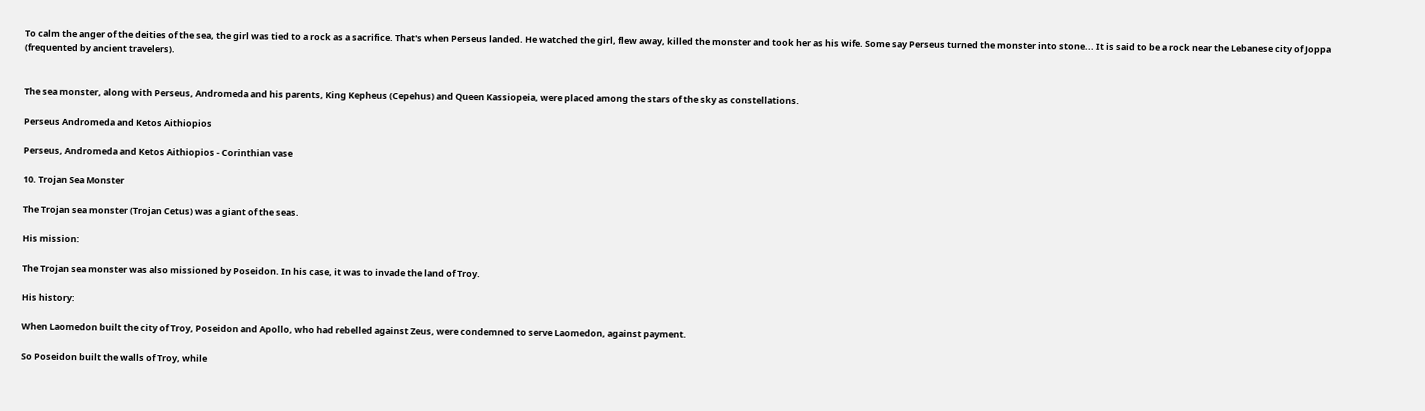To calm the anger of the deities of the sea, the girl was tied to a rock as a sacrifice. That's when Perseus landed. He watched the girl, flew away, killed the monster and took her as his wife. Some say Perseus turned the monster into stone... It is said to be a rock near the Lebanese city of Joppa (frequented by ancient travelers).


The sea monster, along with Perseus, Andromeda and his parents, King Kepheus (Cepehus) and Queen Kassiopeia, were placed among the stars of the sky as constellations.

Perseus Andromeda and Ketos Aithiopios

Perseus, Andromeda and Ketos Aithiopios - Corinthian vase

10. Trojan Sea Monster

The Trojan sea monster (Trojan Cetus) was a giant of the seas.

His mission:

The Trojan sea monster was also missioned by Poseidon. In his case, it was to invade the land of Troy.

His history:

When Laomedon built the city of Troy, Poseidon and Apollo, who had rebelled against Zeus, were condemned to serve Laomedon, against payment.

So Poseidon built the walls of Troy, while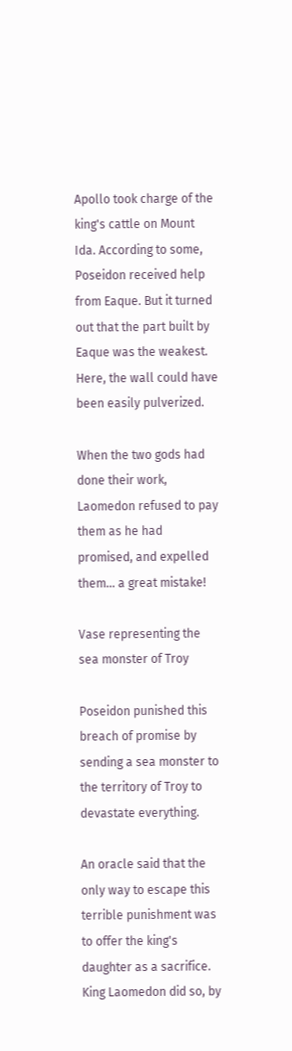Apollo took charge of the king's cattle on Mount Ida. According to some, Poseidon received help from Eaque. But it turned out that the part built by Eaque was the weakest. Here, the wall could have been easily pulverized.

When the two gods had done their work, Laomedon refused to pay them as he had promised, and expelled them... a great mistake!

Vase representing the sea monster of Troy

Poseidon punished this breach of promise by sending a sea monster to the territory of Troy to devastate everything.

An oracle said that the only way to escape this terrible punishment was to offer the king's daughter as a sacrifice. King Laomedon did so, by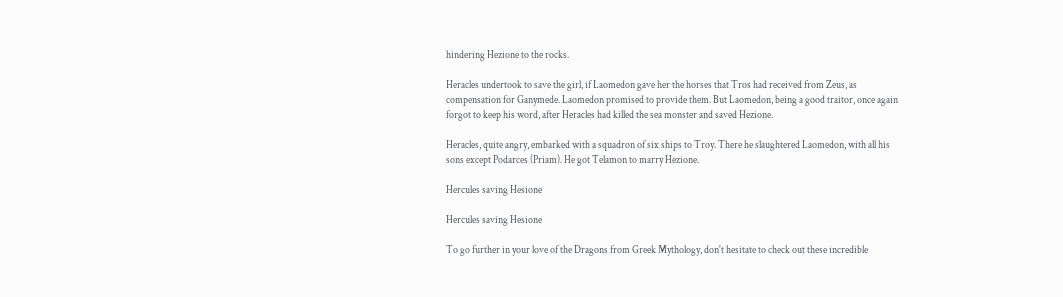hindering Hezione to the rocks.

Heracles undertook to save the girl, if Laomedon gave her the horses that Tros had received from Zeus, as compensation for Ganymede. Laomedon promised to provide them. But Laomedon, being a good traitor, once again forgot to keep his word, after Heracles had killed the sea monster and saved Hezione.

Heracles, quite angry, embarked with a squadron of six ships to Troy. There he slaughtered Laomedon, with all his sons except Podarces (Priam). He got Telamon to marry Hezione.

Hercules saving Hesione

Hercules saving Hesione

To go further in your love of the Dragons from Greek Mythology, don't hesitate to check out these incredible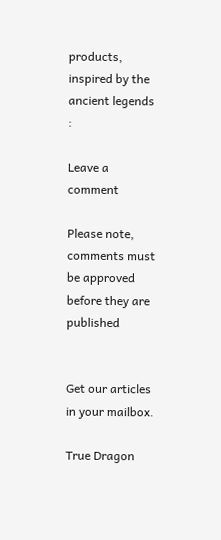products, inspired by the ancient legends :

Leave a comment

Please note, comments must be approved before they are published


Get our articles in your mailbox.

True Dragon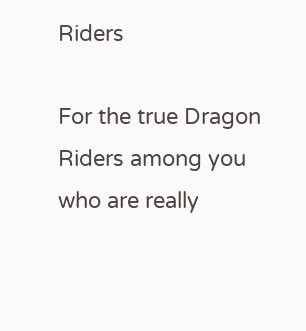Riders

For the true Dragon Riders among you who are really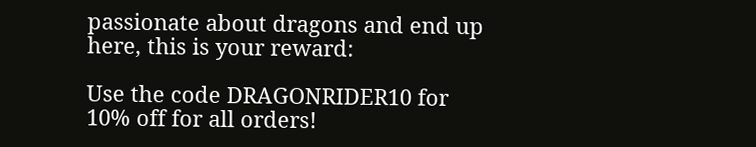passionate about dragons and end up here, this is your reward:

Use the code DRAGONRIDER10 for 10% off for all orders!